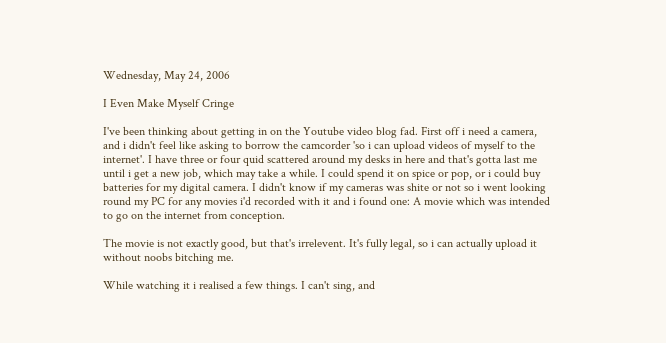Wednesday, May 24, 2006

I Even Make Myself Cringe

I've been thinking about getting in on the Youtube video blog fad. First off i need a camera, and i didn't feel like asking to borrow the camcorder 'so i can upload videos of myself to the internet'. I have three or four quid scattered around my desks in here and that's gotta last me until i get a new job, which may take a while. I could spend it on spice or pop, or i could buy batteries for my digital camera. I didn't know if my cameras was shite or not so i went looking round my PC for any movies i'd recorded with it and i found one: A movie which was intended to go on the internet from conception.

The movie is not exactly good, but that's irrelevent. It's fully legal, so i can actually upload it without noobs bitching me.

While watching it i realised a few things. I can't sing, and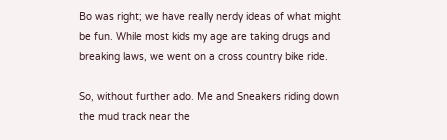Bo was right; we have really nerdy ideas of what might be fun. While most kids my age are taking drugs and breaking laws, we went on a cross country bike ride.

So, without further ado. Me and Sneakers riding down the mud track near the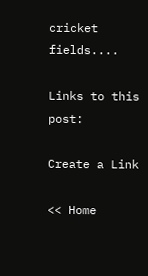cricket fields....

Links to this post:

Create a Link

<< Home